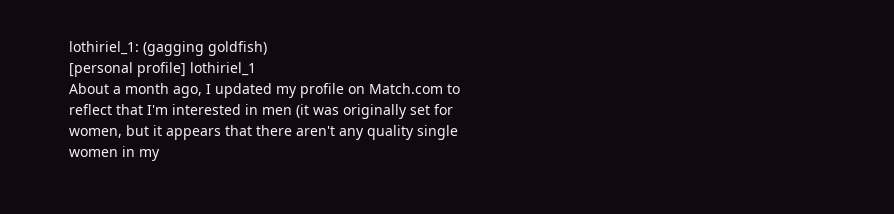lothiriel_1: (gagging goldfish)
[personal profile] lothiriel_1
About a month ago, I updated my profile on Match.com to reflect that I'm interested in men (it was originally set for women, but it appears that there aren't any quality single women in my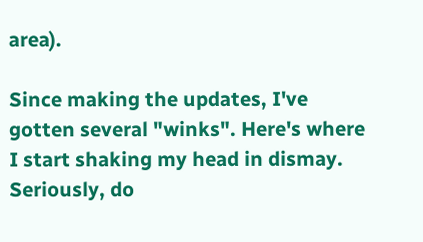area).

Since making the updates, I've gotten several "winks". Here's where I start shaking my head in dismay. Seriously, do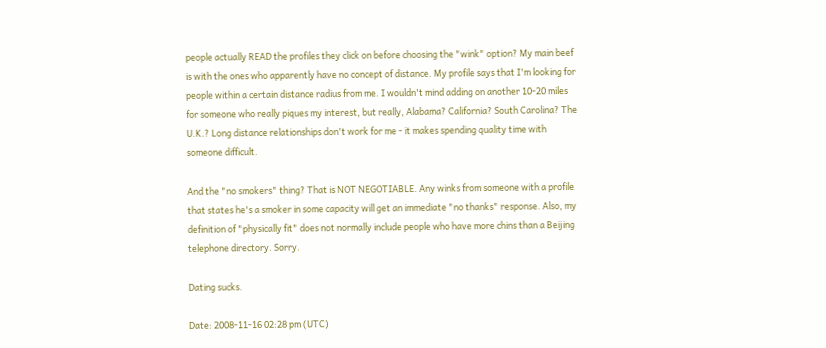people actually READ the profiles they click on before choosing the "wink" option? My main beef is with the ones who apparently have no concept of distance. My profile says that I'm looking for people within a certain distance radius from me. I wouldn't mind adding on another 10-20 miles for someone who really piques my interest, but really, Alabama? California? South Carolina? The U.K.? Long distance relationships don't work for me - it makes spending quality time with someone difficult.

And the "no smokers" thing? That is NOT NEGOTIABLE. Any winks from someone with a profile that states he's a smoker in some capacity will get an immediate "no thanks" response. Also, my definition of "physically fit" does not normally include people who have more chins than a Beijing telephone directory. Sorry.

Dating sucks.

Date: 2008-11-16 02:28 pm (UTC)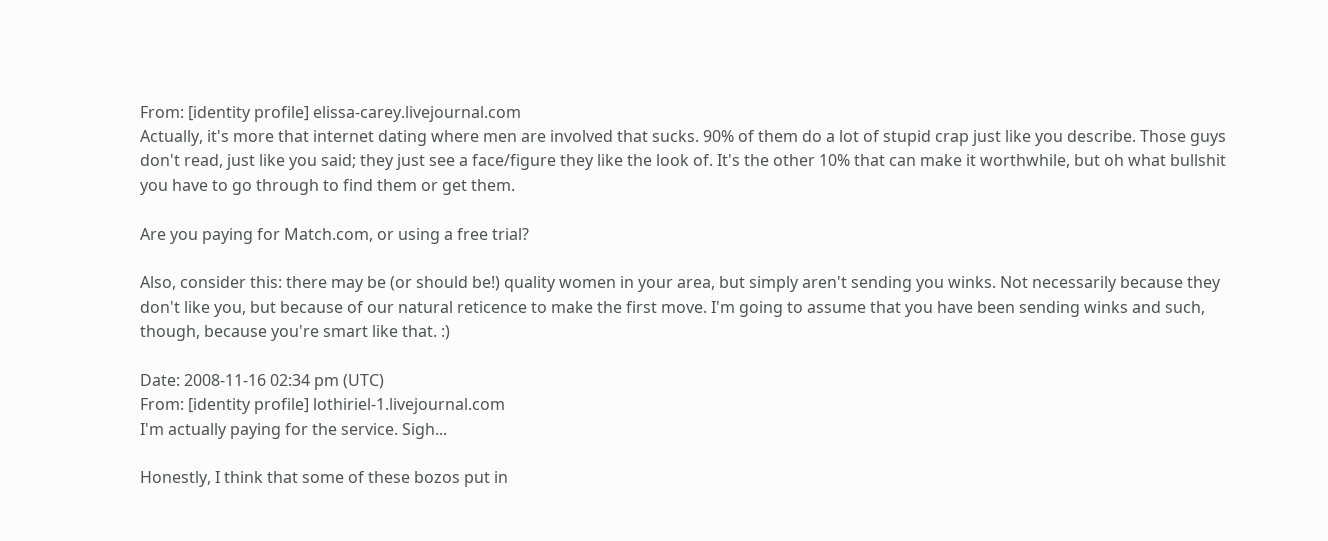From: [identity profile] elissa-carey.livejournal.com
Actually, it's more that internet dating where men are involved that sucks. 90% of them do a lot of stupid crap just like you describe. Those guys don't read, just like you said; they just see a face/figure they like the look of. It's the other 10% that can make it worthwhile, but oh what bullshit you have to go through to find them or get them.

Are you paying for Match.com, or using a free trial?

Also, consider this: there may be (or should be!) quality women in your area, but simply aren't sending you winks. Not necessarily because they don't like you, but because of our natural reticence to make the first move. I'm going to assume that you have been sending winks and such, though, because you're smart like that. :)

Date: 2008-11-16 02:34 pm (UTC)
From: [identity profile] lothiriel-1.livejournal.com
I'm actually paying for the service. Sigh...

Honestly, I think that some of these bozos put in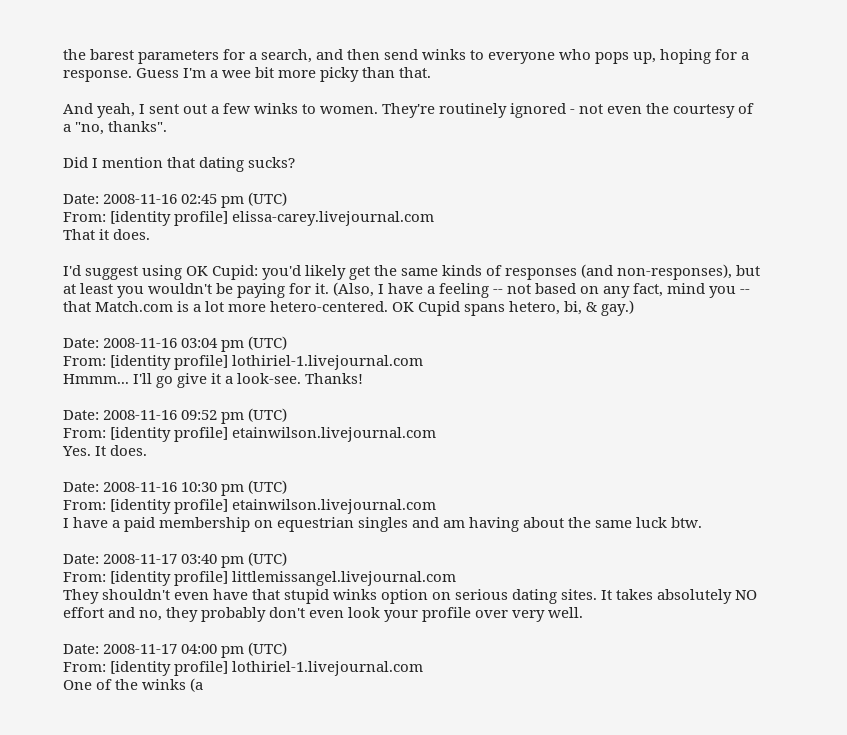the barest parameters for a search, and then send winks to everyone who pops up, hoping for a response. Guess I'm a wee bit more picky than that.

And yeah, I sent out a few winks to women. They're routinely ignored - not even the courtesy of a "no, thanks".

Did I mention that dating sucks?

Date: 2008-11-16 02:45 pm (UTC)
From: [identity profile] elissa-carey.livejournal.com
That it does.

I'd suggest using OK Cupid: you'd likely get the same kinds of responses (and non-responses), but at least you wouldn't be paying for it. (Also, I have a feeling -- not based on any fact, mind you -- that Match.com is a lot more hetero-centered. OK Cupid spans hetero, bi, & gay.)

Date: 2008-11-16 03:04 pm (UTC)
From: [identity profile] lothiriel-1.livejournal.com
Hmmm... I'll go give it a look-see. Thanks!

Date: 2008-11-16 09:52 pm (UTC)
From: [identity profile] etainwilson.livejournal.com
Yes. It does.

Date: 2008-11-16 10:30 pm (UTC)
From: [identity profile] etainwilson.livejournal.com
I have a paid membership on equestrian singles and am having about the same luck btw.

Date: 2008-11-17 03:40 pm (UTC)
From: [identity profile] littlemissangel.livejournal.com
They shouldn't even have that stupid winks option on serious dating sites. It takes absolutely NO effort and no, they probably don't even look your profile over very well.

Date: 2008-11-17 04:00 pm (UTC)
From: [identity profile] lothiriel-1.livejournal.com
One of the winks (a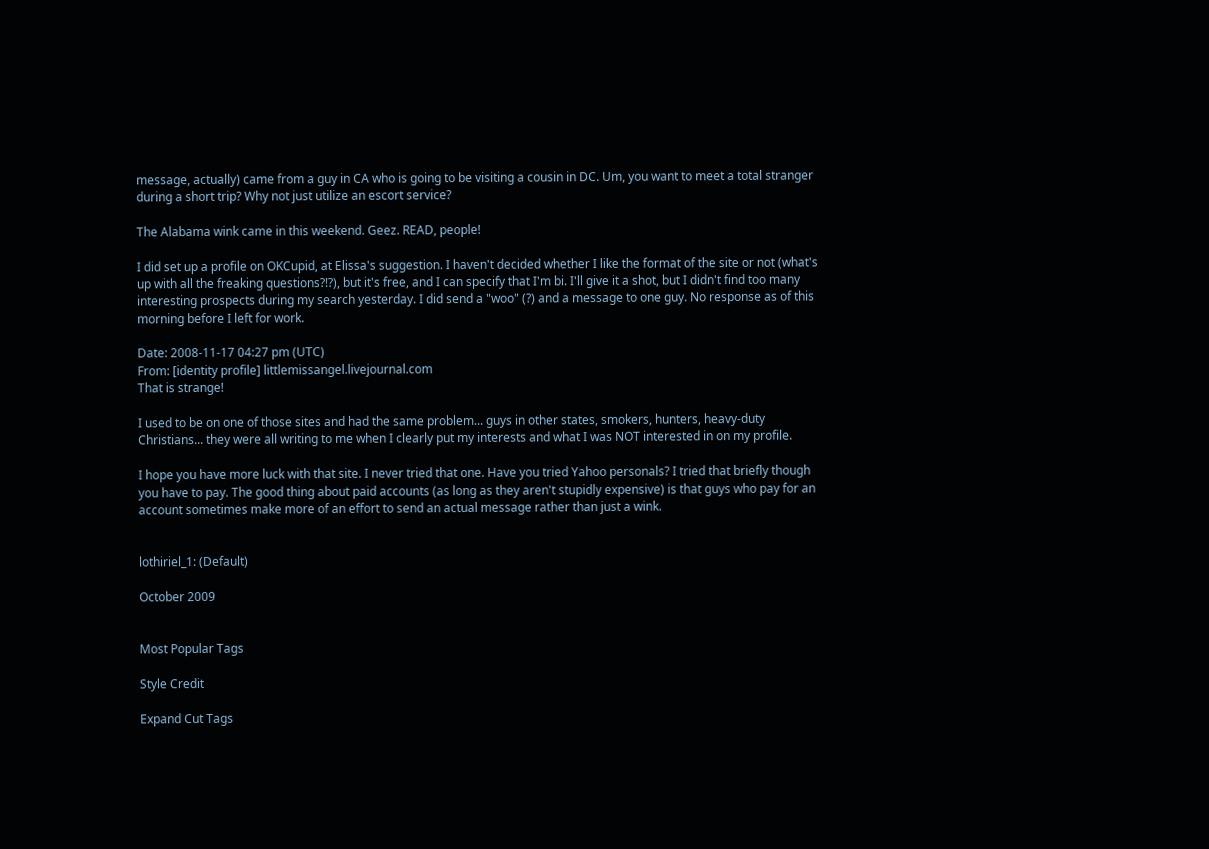message, actually) came from a guy in CA who is going to be visiting a cousin in DC. Um, you want to meet a total stranger during a short trip? Why not just utilize an escort service?

The Alabama wink came in this weekend. Geez. READ, people!

I did set up a profile on OKCupid, at Elissa's suggestion. I haven't decided whether I like the format of the site or not (what's up with all the freaking questions?!?), but it's free, and I can specify that I'm bi. I'll give it a shot, but I didn't find too many interesting prospects during my search yesterday. I did send a "woo" (?) and a message to one guy. No response as of this morning before I left for work.

Date: 2008-11-17 04:27 pm (UTC)
From: [identity profile] littlemissangel.livejournal.com
That is strange!

I used to be on one of those sites and had the same problem... guys in other states, smokers, hunters, heavy-duty Christians... they were all writing to me when I clearly put my interests and what I was NOT interested in on my profile.

I hope you have more luck with that site. I never tried that one. Have you tried Yahoo personals? I tried that briefly though you have to pay. The good thing about paid accounts (as long as they aren't stupidly expensive) is that guys who pay for an account sometimes make more of an effort to send an actual message rather than just a wink.


lothiriel_1: (Default)

October 2009


Most Popular Tags

Style Credit

Expand Cut Tags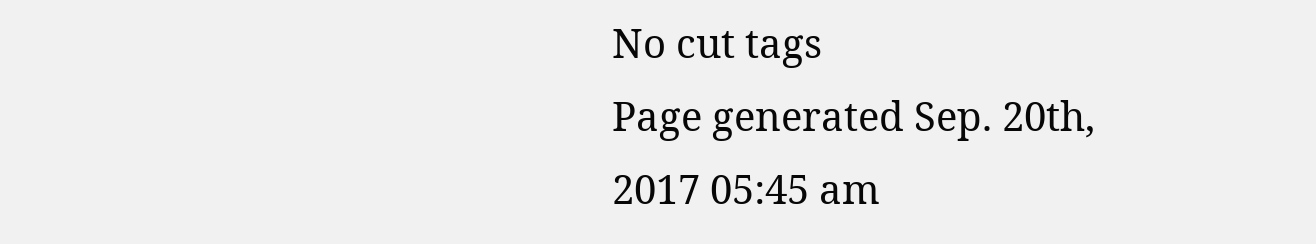No cut tags
Page generated Sep. 20th, 2017 05:45 am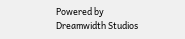Powered by Dreamwidth Studios